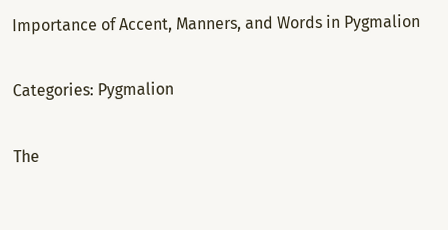Importance of Accent, Manners, and Words in Pygmalion

Categories: Pygmalion

The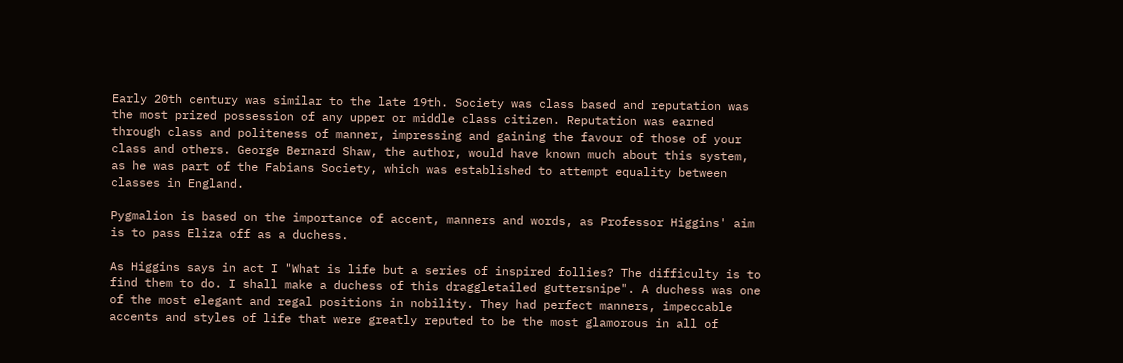Early 20th century was similar to the late 19th. Society was class based and reputation was the most prized possession of any upper or middle class citizen. Reputation was earned through class and politeness of manner, impressing and gaining the favour of those of your class and others. George Bernard Shaw, the author, would have known much about this system, as he was part of the Fabians Society, which was established to attempt equality between classes in England.

Pygmalion is based on the importance of accent, manners and words, as Professor Higgins' aim is to pass Eliza off as a duchess.

As Higgins says in act I "What is life but a series of inspired follies? The difficulty is to find them to do. I shall make a duchess of this draggletailed guttersnipe". A duchess was one of the most elegant and regal positions in nobility. They had perfect manners, impeccable accents and styles of life that were greatly reputed to be the most glamorous in all of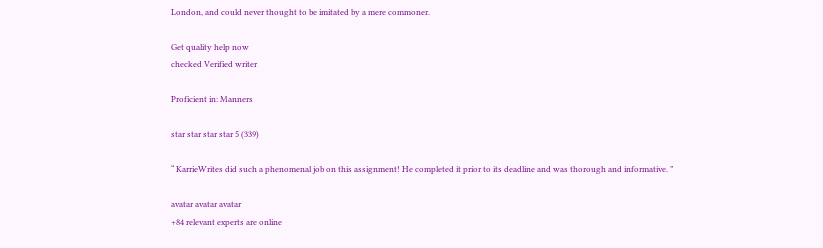London, and could never thought to be imitated by a mere commoner.

Get quality help now
checked Verified writer

Proficient in: Manners

star star star star 5 (339)

“ KarrieWrites did such a phenomenal job on this assignment! He completed it prior to its deadline and was thorough and informative. ”

avatar avatar avatar
+84 relevant experts are online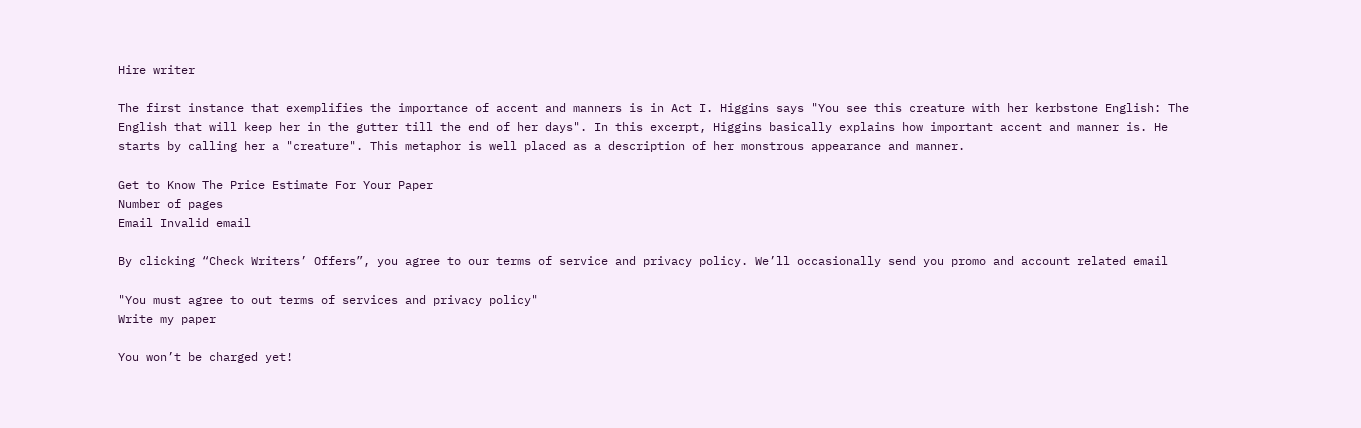Hire writer

The first instance that exemplifies the importance of accent and manners is in Act I. Higgins says "You see this creature with her kerbstone English: The English that will keep her in the gutter till the end of her days". In this excerpt, Higgins basically explains how important accent and manner is. He starts by calling her a "creature". This metaphor is well placed as a description of her monstrous appearance and manner.

Get to Know The Price Estimate For Your Paper
Number of pages
Email Invalid email

By clicking “Check Writers’ Offers”, you agree to our terms of service and privacy policy. We’ll occasionally send you promo and account related email

"You must agree to out terms of services and privacy policy"
Write my paper

You won’t be charged yet!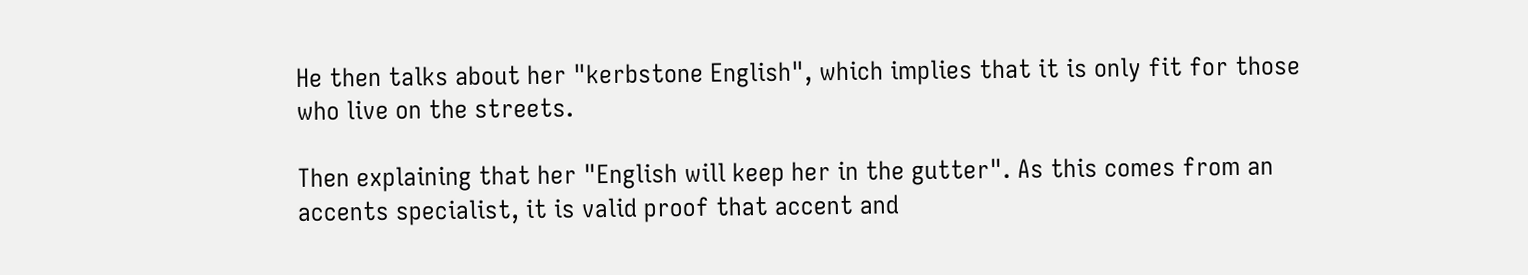He then talks about her "kerbstone English", which implies that it is only fit for those who live on the streets.

Then explaining that her "English will keep her in the gutter". As this comes from an accents specialist, it is valid proof that accent and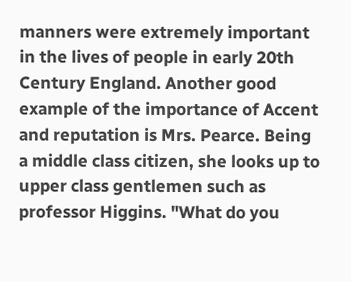manners were extremely important in the lives of people in early 20th Century England. Another good example of the importance of Accent and reputation is Mrs. Pearce. Being a middle class citizen, she looks up to upper class gentlemen such as professor Higgins. "What do you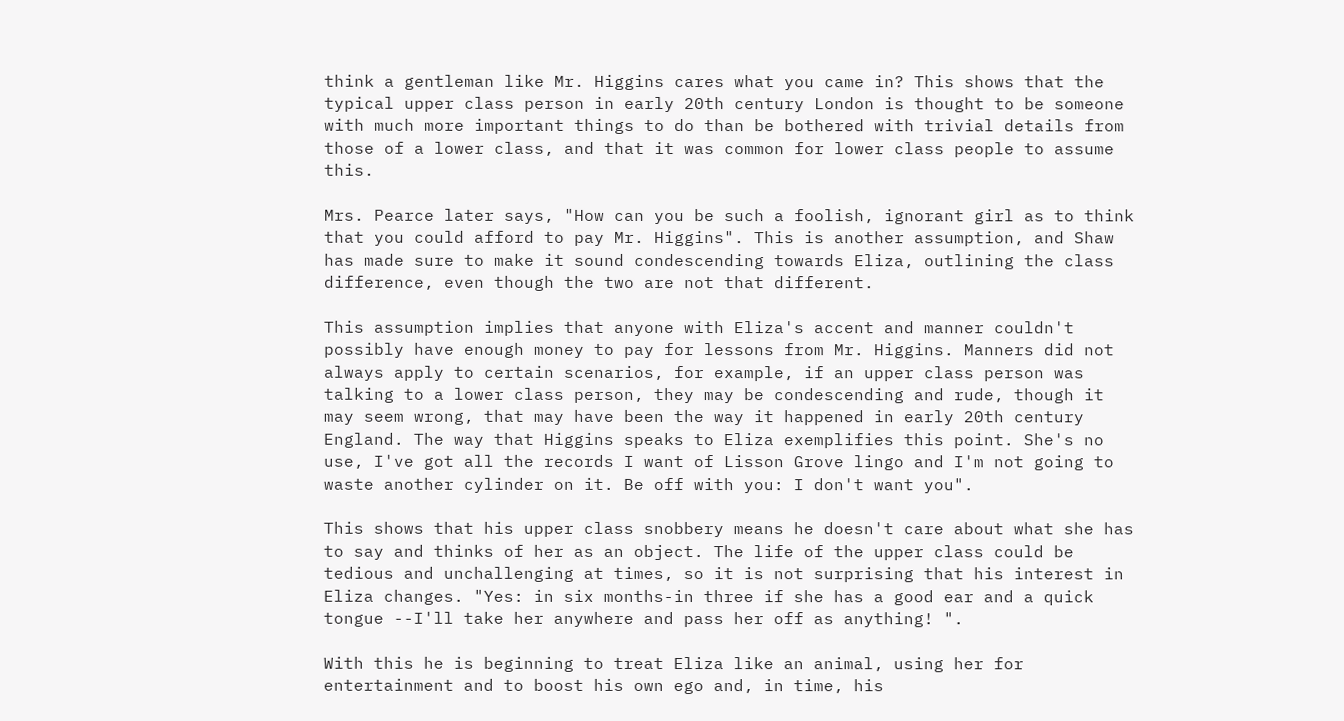think a gentleman like Mr. Higgins cares what you came in? This shows that the typical upper class person in early 20th century London is thought to be someone with much more important things to do than be bothered with trivial details from those of a lower class, and that it was common for lower class people to assume this.

Mrs. Pearce later says, "How can you be such a foolish, ignorant girl as to think that you could afford to pay Mr. Higgins". This is another assumption, and Shaw has made sure to make it sound condescending towards Eliza, outlining the class difference, even though the two are not that different.

This assumption implies that anyone with Eliza's accent and manner couldn't possibly have enough money to pay for lessons from Mr. Higgins. Manners did not always apply to certain scenarios, for example, if an upper class person was talking to a lower class person, they may be condescending and rude, though it may seem wrong, that may have been the way it happened in early 20th century England. The way that Higgins speaks to Eliza exemplifies this point. She's no use, I've got all the records I want of Lisson Grove lingo and I'm not going to waste another cylinder on it. Be off with you: I don't want you".

This shows that his upper class snobbery means he doesn't care about what she has to say and thinks of her as an object. The life of the upper class could be tedious and unchallenging at times, so it is not surprising that his interest in Eliza changes. "Yes: in six months-in three if she has a good ear and a quick tongue --I'll take her anywhere and pass her off as anything! ".

With this he is beginning to treat Eliza like an animal, using her for entertainment and to boost his own ego and, in time, his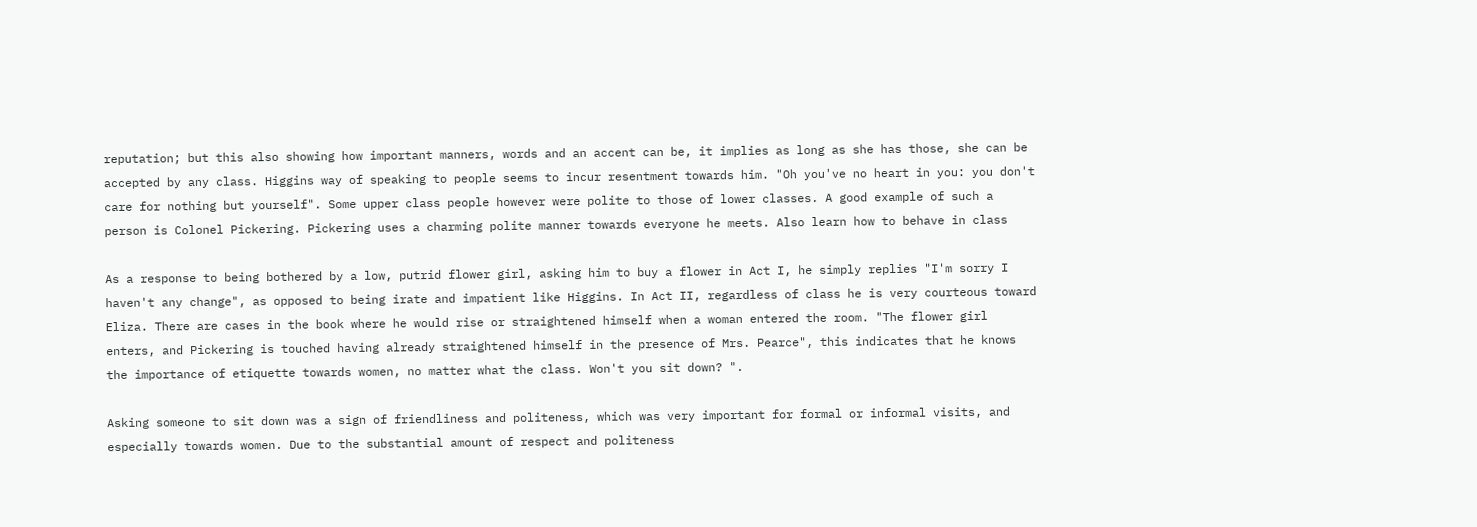reputation; but this also showing how important manners, words and an accent can be, it implies as long as she has those, she can be accepted by any class. Higgins way of speaking to people seems to incur resentment towards him. "Oh you've no heart in you: you don't care for nothing but yourself". Some upper class people however were polite to those of lower classes. A good example of such a person is Colonel Pickering. Pickering uses a charming polite manner towards everyone he meets. Also learn how to behave in class

As a response to being bothered by a low, putrid flower girl, asking him to buy a flower in Act I, he simply replies "I'm sorry I haven't any change", as opposed to being irate and impatient like Higgins. In Act II, regardless of class he is very courteous toward Eliza. There are cases in the book where he would rise or straightened himself when a woman entered the room. "The flower girl enters, and Pickering is touched having already straightened himself in the presence of Mrs. Pearce", this indicates that he knows the importance of etiquette towards women, no matter what the class. Won't you sit down? ".

Asking someone to sit down was a sign of friendliness and politeness, which was very important for formal or informal visits, and especially towards women. Due to the substantial amount of respect and politeness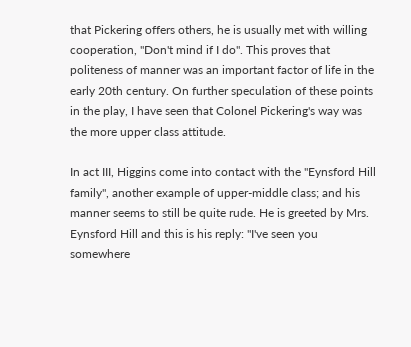that Pickering offers others, he is usually met with willing cooperation, "Don't mind if I do". This proves that politeness of manner was an important factor of life in the early 20th century. On further speculation of these points in the play, I have seen that Colonel Pickering's way was the more upper class attitude.

In act III, Higgins come into contact with the "Eynsford Hill family", another example of upper-middle class; and his manner seems to still be quite rude. He is greeted by Mrs. Eynsford Hill and this is his reply: "I've seen you somewhere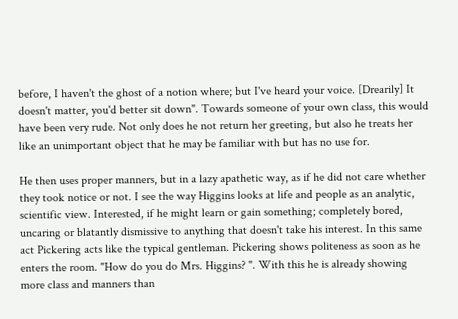before, I haven't the ghost of a notion where; but I've heard your voice. [Drearily] It doesn't matter, you'd better sit down". Towards someone of your own class, this would have been very rude. Not only does he not return her greeting, but also he treats her like an unimportant object that he may be familiar with but has no use for.

He then uses proper manners, but in a lazy apathetic way, as if he did not care whether they took notice or not. I see the way Higgins looks at life and people as an analytic, scientific view. Interested, if he might learn or gain something; completely bored, uncaring or blatantly dismissive to anything that doesn't take his interest. In this same act Pickering acts like the typical gentleman. Pickering shows politeness as soon as he enters the room. "How do you do Mrs. Higgins? ". With this he is already showing more class and manners than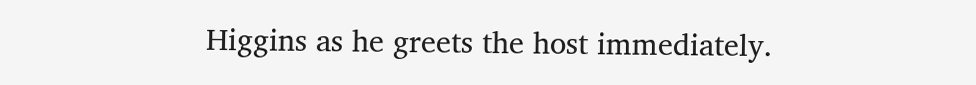Higgins as he greets the host immediately.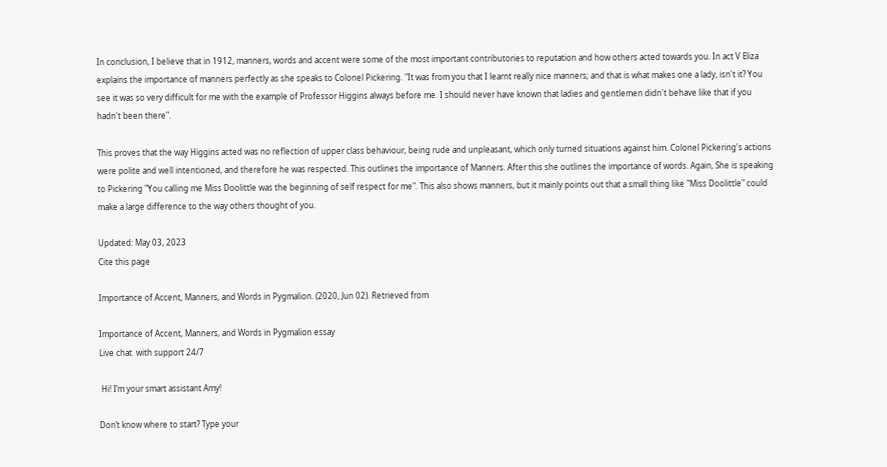In conclusion, I believe that in 1912, manners, words and accent were some of the most important contributories to reputation and how others acted towards you. In act V Eliza explains the importance of manners perfectly as she speaks to Colonel Pickering. "It was from you that I learnt really nice manners; and that is what makes one a lady, isn't it? You see it was so very difficult for me with the example of Professor Higgins always before me. I should never have known that ladies and gentlemen didn't behave like that if you hadn't been there".

This proves that the way Higgins acted was no reflection of upper class behaviour, being rude and unpleasant, which only turned situations against him. Colonel Pickering's actions were polite and well intentioned, and therefore he was respected. This outlines the importance of Manners. After this she outlines the importance of words. Again, She is speaking to Pickering "You calling me Miss Doolittle was the beginning of self respect for me". This also shows manners, but it mainly points out that a small thing like "Miss Doolittle" could make a large difference to the way others thought of you.

Updated: May 03, 2023
Cite this page

Importance of Accent, Manners, and Words in Pygmalion. (2020, Jun 02). Retrieved from

Importance of Accent, Manners, and Words in Pygmalion essay
Live chat  with support 24/7

 Hi! I’m your smart assistant Amy!

Don’t know where to start? Type your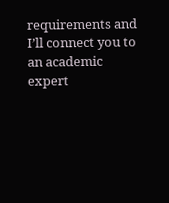requirements and I’ll connect you to an academic expert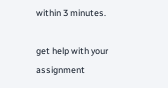within 3 minutes.

get help with your assignment